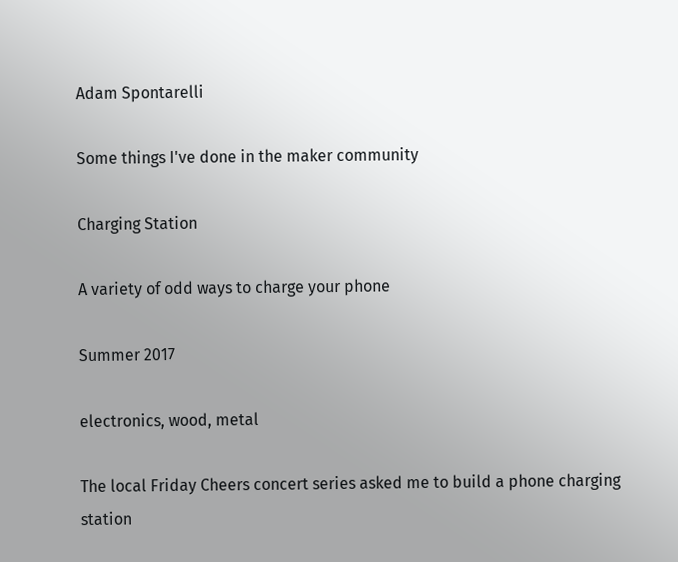Adam Spontarelli

Some things I've done in the maker community

Charging Station

A variety of odd ways to charge your phone

Summer 2017

electronics, wood, metal

The local Friday Cheers concert series asked me to build a phone charging station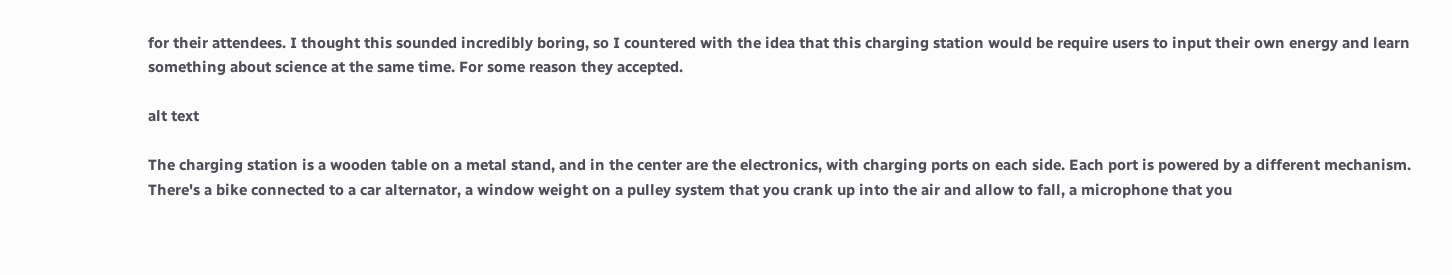for their attendees. I thought this sounded incredibly boring, so I countered with the idea that this charging station would be require users to input their own energy and learn something about science at the same time. For some reason they accepted.

alt text

The charging station is a wooden table on a metal stand, and in the center are the electronics, with charging ports on each side. Each port is powered by a different mechanism. There's a bike connected to a car alternator, a window weight on a pulley system that you crank up into the air and allow to fall, a microphone that you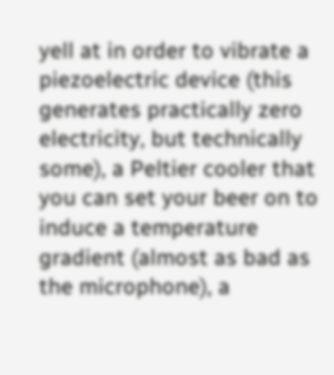yell at in order to vibrate a piezoelectric device (this generates practically zero electricity, but technically some), a Peltier cooler that you can set your beer on to induce a temperature gradient (almost as bad as the microphone), a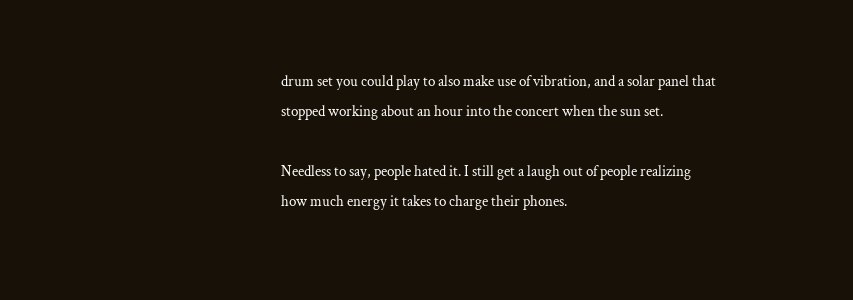drum set you could play to also make use of vibration, and a solar panel that stopped working about an hour into the concert when the sun set.

Needless to say, people hated it. I still get a laugh out of people realizing how much energy it takes to charge their phones.